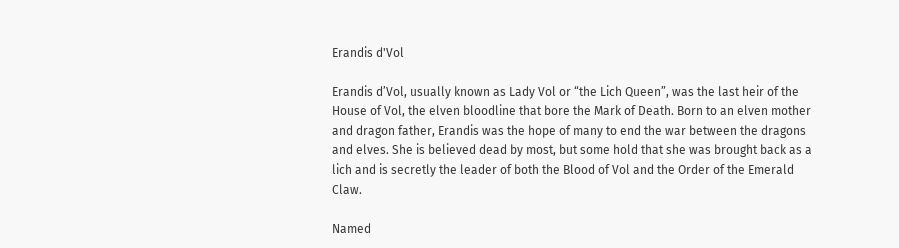Erandis d'Vol

Erandis d’Vol, usually known as Lady Vol or “the Lich Queen”, was the last heir of the House of Vol, the elven bloodline that bore the Mark of Death. Born to an elven mother and dragon father, Erandis was the hope of many to end the war between the dragons and elves. She is believed dead by most, but some hold that she was brought back as a lich and is secretly the leader of both the Blood of Vol and the Order of the Emerald Claw.

Named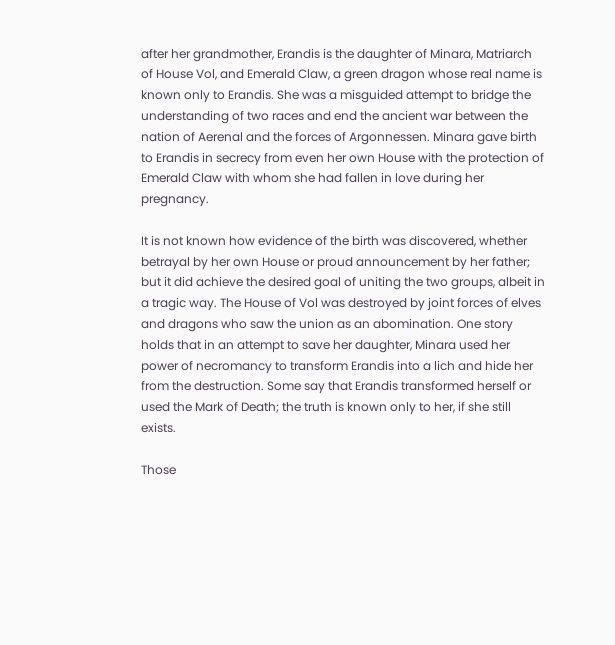after her grandmother, Erandis is the daughter of Minara, Matriarch of House Vol, and Emerald Claw, a green dragon whose real name is known only to Erandis. She was a misguided attempt to bridge the understanding of two races and end the ancient war between the nation of Aerenal and the forces of Argonnessen. Minara gave birth to Erandis in secrecy from even her own House with the protection of Emerald Claw with whom she had fallen in love during her pregnancy.

It is not known how evidence of the birth was discovered, whether betrayal by her own House or proud announcement by her father; but it did achieve the desired goal of uniting the two groups, albeit in a tragic way. The House of Vol was destroyed by joint forces of elves and dragons who saw the union as an abomination. One story holds that in an attempt to save her daughter, Minara used her power of necromancy to transform Erandis into a lich and hide her from the destruction. Some say that Erandis transformed herself or used the Mark of Death; the truth is known only to her, if she still exists.

Those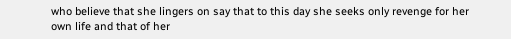who believe that she lingers on say that to this day she seeks only revenge for her own life and that of her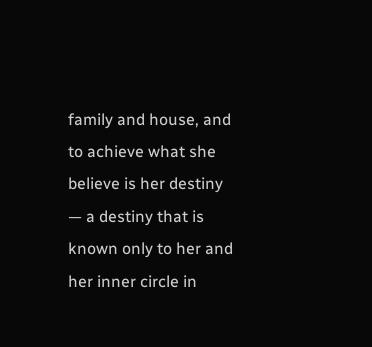family and house, and to achieve what she believe is her destiny — a destiny that is known only to her and her inner circle in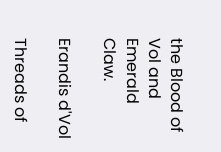the Blood of Vol and Emerald Claw.

Erandis d'Vol

Threads of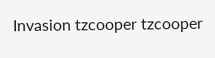Invasion tzcooper tzcooper